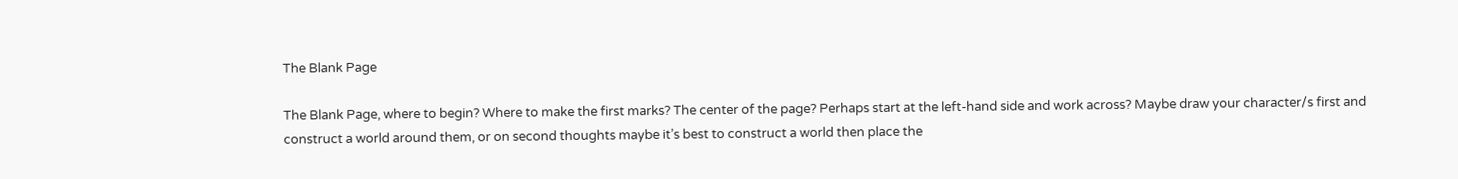The Blank Page

The Blank Page, where to begin? Where to make the first marks? The center of the page? Perhaps start at the left-hand side and work across? Maybe draw your character/s first and construct a world around them, or on second thoughts maybe it’s best to construct a world then place the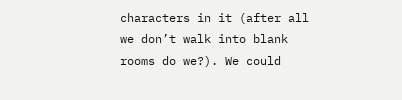characters in it (after all we don’t walk into blank rooms do we?). We could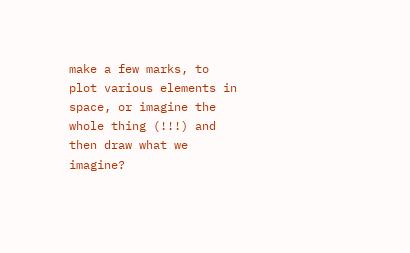make a few marks, to plot various elements in space, or imagine the whole thing (!!!) and then draw what we imagine?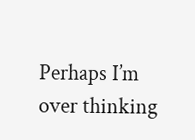Perhaps I’m over thinking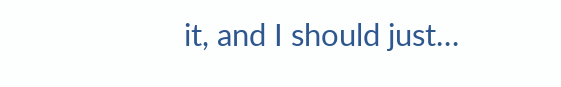it, and I should just…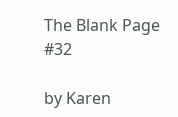The Blank Page #32

by Karen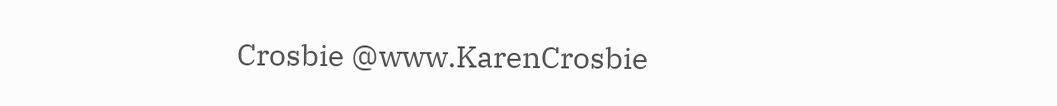Crosbie @www.KarenCrosbie